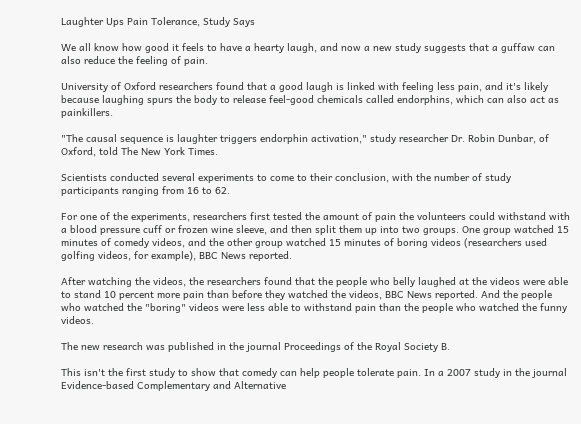Laughter Ups Pain Tolerance, Study Says

We all know how good it feels to have a hearty laugh, and now a new study suggests that a guffaw can also reduce the feeling of pain.

University of Oxford researchers found that a good laugh is linked with feeling less pain, and it's likely because laughing spurs the body to release feel-good chemicals called endorphins, which can also act as painkillers.

"The causal sequence is laughter triggers endorphin activation," study researcher Dr. Robin Dunbar, of Oxford, told The New York Times.

Scientists conducted several experiments to come to their conclusion, with the number of study participants ranging from 16 to 62.

For one of the experiments, researchers first tested the amount of pain the volunteers could withstand with a blood pressure cuff or frozen wine sleeve, and then split them up into two groups. One group watched 15 minutes of comedy videos, and the other group watched 15 minutes of boring videos (researchers used golfing videos, for example), BBC News reported.

After watching the videos, the researchers found that the people who belly laughed at the videos were able to stand 10 percent more pain than before they watched the videos, BBC News reported. And the people who watched the "boring" videos were less able to withstand pain than the people who watched the funny videos.

The new research was published in the journal Proceedings of the Royal Society B.

This isn't the first study to show that comedy can help people tolerate pain. In a 2007 study in the journal Evidence-based Complementary and Alternative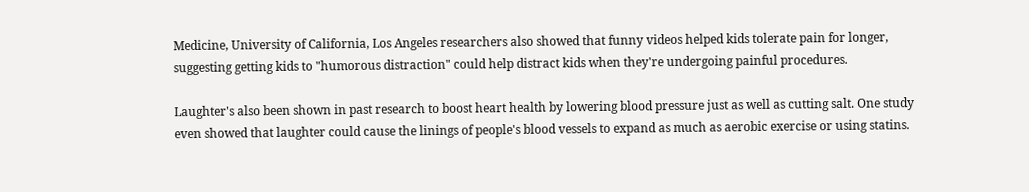Medicine, University of California, Los Angeles researchers also showed that funny videos helped kids tolerate pain for longer, suggesting getting kids to "humorous distraction" could help distract kids when they're undergoing painful procedures.

Laughter's also been shown in past research to boost heart health by lowering blood pressure just as well as cutting salt. One study even showed that laughter could cause the linings of people's blood vessels to expand as much as aerobic exercise or using statins.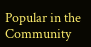Popular in the Community